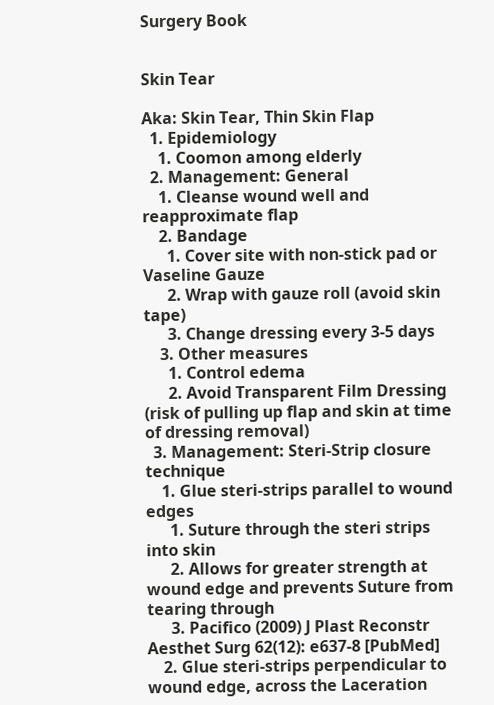Surgery Book


Skin Tear

Aka: Skin Tear, Thin Skin Flap
  1. Epidemiology
    1. Coomon among elderly
  2. Management: General
    1. Cleanse wound well and reapproximate flap
    2. Bandage
      1. Cover site with non-stick pad or Vaseline Gauze
      2. Wrap with gauze roll (avoid skin tape)
      3. Change dressing every 3-5 days
    3. Other measures
      1. Control edema
      2. Avoid Transparent Film Dressing (risk of pulling up flap and skin at time of dressing removal)
  3. Management: Steri-Strip closure technique
    1. Glue steri-strips parallel to wound edges
      1. Suture through the steri strips into skin
      2. Allows for greater strength at wound edge and prevents Suture from tearing through
      3. Pacifico (2009) J Plast Reconstr Aesthet Surg 62(12): e637-8 [PubMed]
    2. Glue steri-strips perpendicular to wound edge, across the Laceration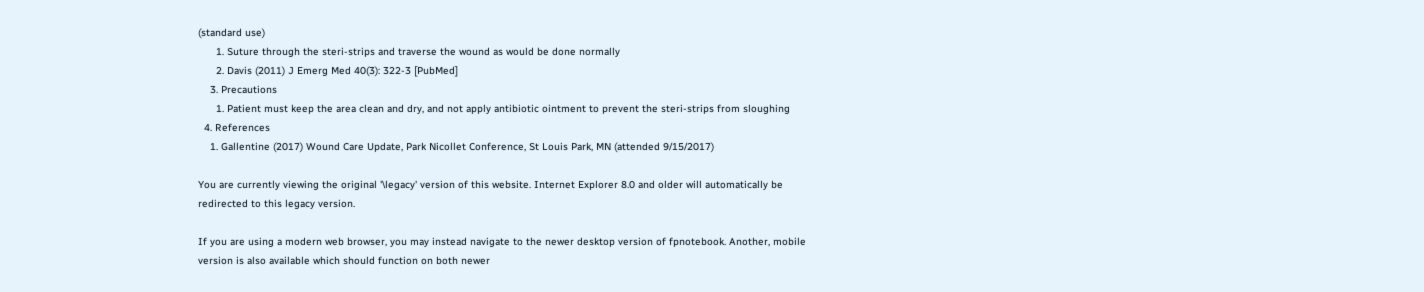(standard use)
      1. Suture through the steri-strips and traverse the wound as would be done normally
      2. Davis (2011) J Emerg Med 40(3): 322-3 [PubMed]
    3. Precautions
      1. Patient must keep the area clean and dry, and not apply antibiotic ointment to prevent the steri-strips from sloughing
  4. References
    1. Gallentine (2017) Wound Care Update, Park Nicollet Conference, St Louis Park, MN (attended 9/15/2017)

You are currently viewing the original '\legacy' version of this website. Internet Explorer 8.0 and older will automatically be redirected to this legacy version.

If you are using a modern web browser, you may instead navigate to the newer desktop version of fpnotebook. Another, mobile version is also available which should function on both newer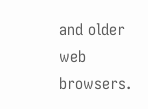and older web browsers.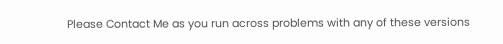Please Contact Me as you run across problems with any of these versions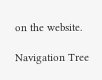on the website.

Navigation Tree